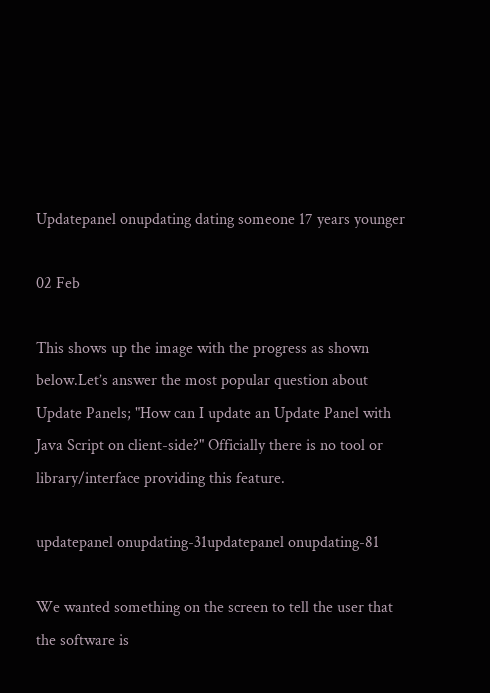Updatepanel onupdating dating someone 17 years younger

02 Feb

This shows up the image with the progress as shown below.Let’s answer the most popular question about Update Panels; "How can I update an Update Panel with Java Script on client-side?" Officially there is no tool or library/interface providing this feature.

updatepanel onupdating-31updatepanel onupdating-81

We wanted something on the screen to tell the user that the software is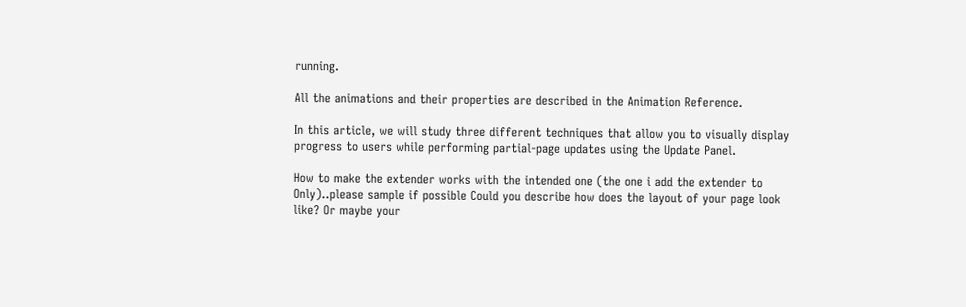running.

All the animations and their properties are described in the Animation Reference.

In this article, we will study three different techniques that allow you to visually display progress to users while performing partial-page updates using the Update Panel.

How to make the extender works with the intended one (the one i add the extender to Only)..please sample if possible Could you describe how does the layout of your page look like? Or maybe your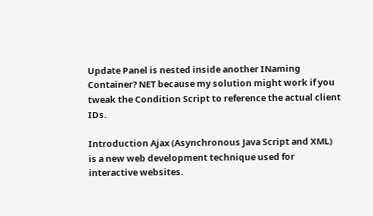Update Panel is nested inside another INaming Container? NET because my solution might work if you tweak the Condition Script to reference the actual client IDs.

Introduction Ajax (Asynchronous Java Script and XML) is a new web development technique used for interactive websites.